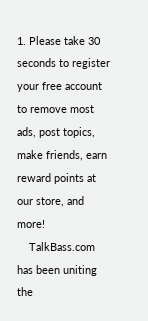1. Please take 30 seconds to register your free account to remove most ads, post topics, make friends, earn reward points at our store, and more!
    TalkBass.com has been uniting the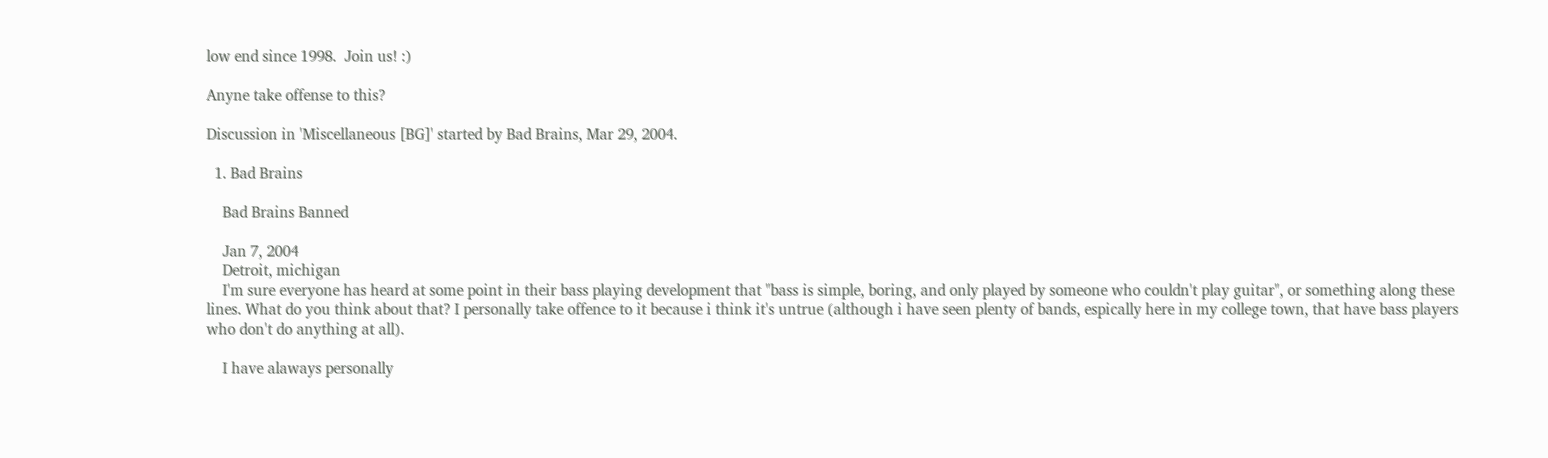low end since 1998.  Join us! :)

Anyne take offense to this?

Discussion in 'Miscellaneous [BG]' started by Bad Brains, Mar 29, 2004.

  1. Bad Brains

    Bad Brains Banned

    Jan 7, 2004
    Detroit, michigan
    I'm sure everyone has heard at some point in their bass playing development that "bass is simple, boring, and only played by someone who couldn't play guitar", or something along these lines. What do you think about that? I personally take offence to it because i think it's untrue (although i have seen plenty of bands, espically here in my college town, that have bass players who don't do anything at all).

    I have alaways personally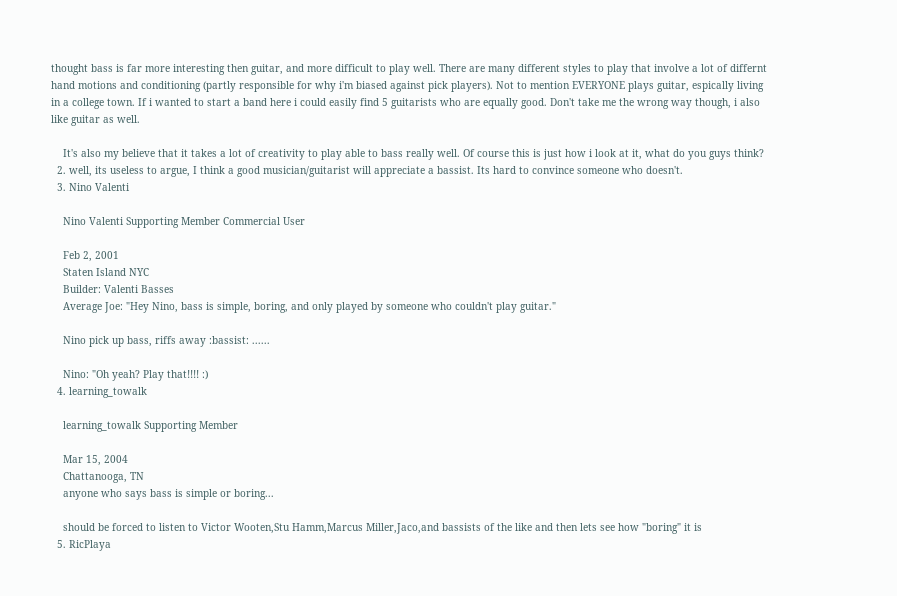thought bass is far more interesting then guitar, and more difficult to play well. There are many different styles to play that involve a lot of differnt hand motions and conditioning (partly responsible for why i'm biased against pick players). Not to mention EVERYONE plays guitar, espically living in a college town. If i wanted to start a band here i could easily find 5 guitarists who are equally good. Don't take me the wrong way though, i also like guitar as well.

    It's also my believe that it takes a lot of creativity to play able to bass really well. Of course this is just how i look at it, what do you guys think?
  2. well, its useless to argue, I think a good musician/guitarist will appreciate a bassist. Its hard to convince someone who doesn't.
  3. Nino Valenti

    Nino Valenti Supporting Member Commercial User

    Feb 2, 2001
    Staten Island NYC
    Builder: Valenti Basses
    Average Joe: "Hey Nino, bass is simple, boring, and only played by someone who couldn't play guitar."

    Nino pick up bass, riffs away :bassist: ......

    Nino: "Oh yeah? Play that!!!! :)
  4. learning_towalk

    learning_towalk Supporting Member

    Mar 15, 2004
    Chattanooga, TN
    anyone who says bass is simple or boring...

    should be forced to listen to Victor Wooten,Stu Hamm,Marcus Miller,Jaco,and bassists of the like and then lets see how "boring" it is
  5. RicPlaya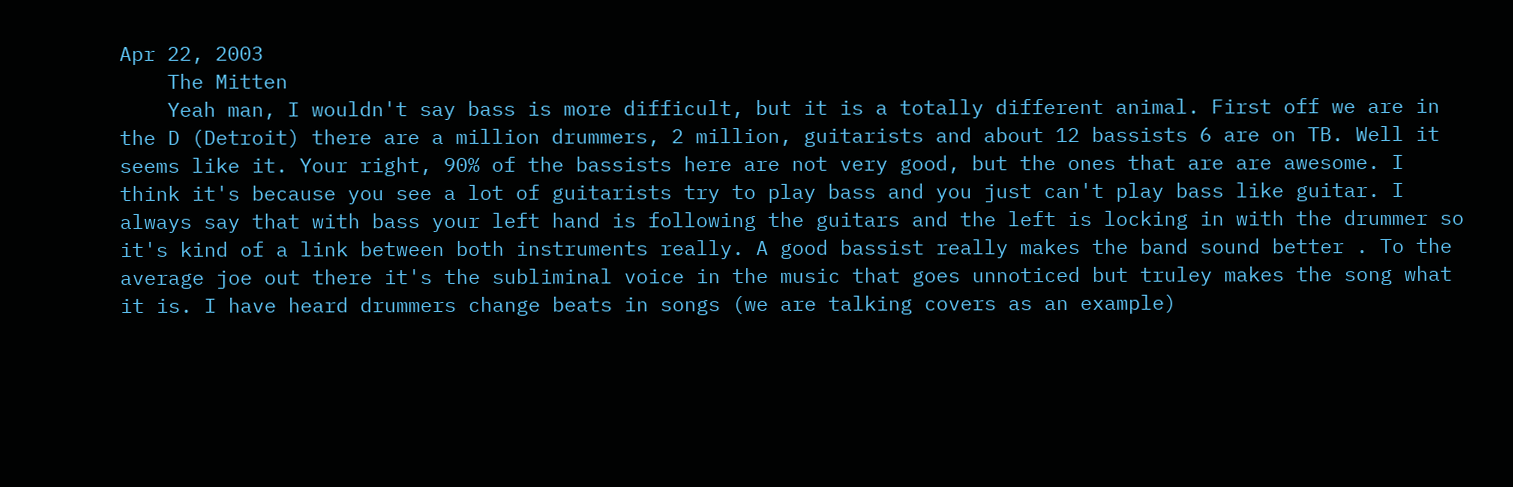Apr 22, 2003
    The Mitten
    Yeah man, I wouldn't say bass is more difficult, but it is a totally different animal. First off we are in the D (Detroit) there are a million drummers, 2 million, guitarists and about 12 bassists 6 are on TB. Well it seems like it. Your right, 90% of the bassists here are not very good, but the ones that are are awesome. I think it's because you see a lot of guitarists try to play bass and you just can't play bass like guitar. I always say that with bass your left hand is following the guitars and the left is locking in with the drummer so it's kind of a link between both instruments really. A good bassist really makes the band sound better . To the average joe out there it's the subliminal voice in the music that goes unnoticed but truley makes the song what it is. I have heard drummers change beats in songs (we are talking covers as an example)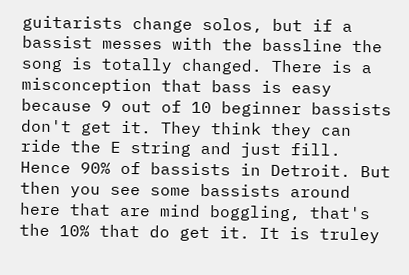guitarists change solos, but if a bassist messes with the bassline the song is totally changed. There is a misconception that bass is easy because 9 out of 10 beginner bassists don't get it. They think they can ride the E string and just fill. Hence 90% of bassists in Detroit. But then you see some bassists around here that are mind boggling, that's the 10% that do get it. It is truley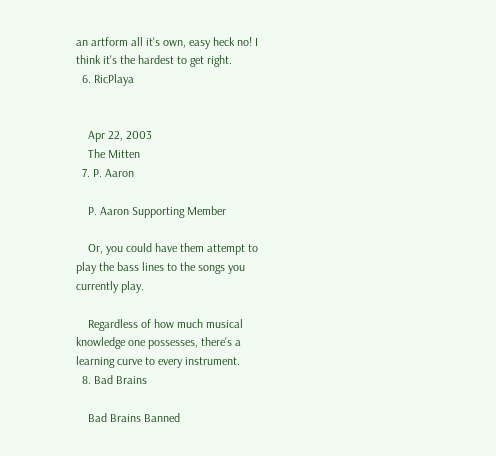an artform all it's own, easy heck no! I think it's the hardest to get right.
  6. RicPlaya


    Apr 22, 2003
    The Mitten
  7. P. Aaron

    P. Aaron Supporting Member

    Or, you could have them attempt to play the bass lines to the songs you currently play.

    Regardless of how much musical knowledge one possesses, there's a learning curve to every instrument.
  8. Bad Brains

    Bad Brains Banned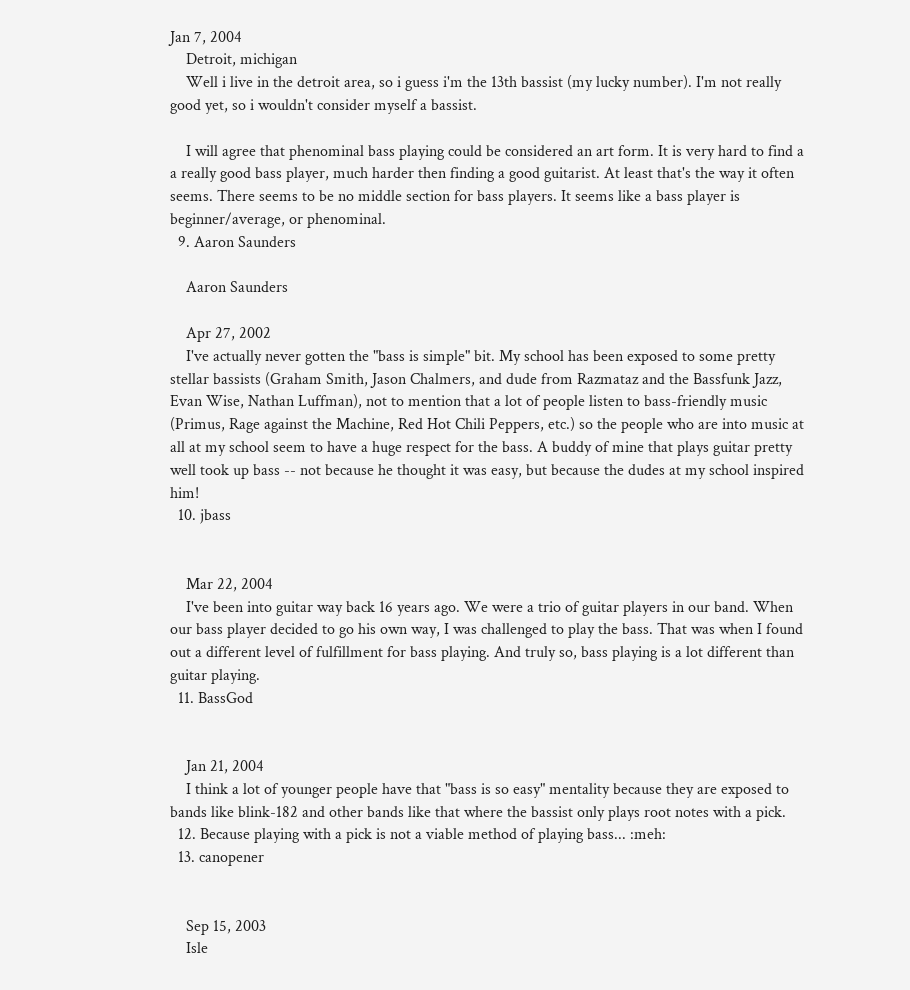Jan 7, 2004
    Detroit, michigan
    Well i live in the detroit area, so i guess i'm the 13th bassist (my lucky number). I'm not really good yet, so i wouldn't consider myself a bassist.

    I will agree that phenominal bass playing could be considered an art form. It is very hard to find a a really good bass player, much harder then finding a good guitarist. At least that's the way it often seems. There seems to be no middle section for bass players. It seems like a bass player is beginner/average, or phenominal.
  9. Aaron Saunders

    Aaron Saunders

    Apr 27, 2002
    I've actually never gotten the "bass is simple" bit. My school has been exposed to some pretty stellar bassists (Graham Smith, Jason Chalmers, and dude from Razmataz and the Bassfunk Jazz, Evan Wise, Nathan Luffman), not to mention that a lot of people listen to bass-friendly music (Primus, Rage against the Machine, Red Hot Chili Peppers, etc.) so the people who are into music at all at my school seem to have a huge respect for the bass. A buddy of mine that plays guitar pretty well took up bass -- not because he thought it was easy, but because the dudes at my school inspired him!
  10. jbass


    Mar 22, 2004
    I've been into guitar way back 16 years ago. We were a trio of guitar players in our band. When our bass player decided to go his own way, I was challenged to play the bass. That was when I found out a different level of fulfillment for bass playing. And truly so, bass playing is a lot different than guitar playing.
  11. BassGod


    Jan 21, 2004
    I think a lot of younger people have that "bass is so easy" mentality because they are exposed to bands like blink-182 and other bands like that where the bassist only plays root notes with a pick.
  12. Because playing with a pick is not a viable method of playing bass... :meh:
  13. canopener


    Sep 15, 2003
    Isle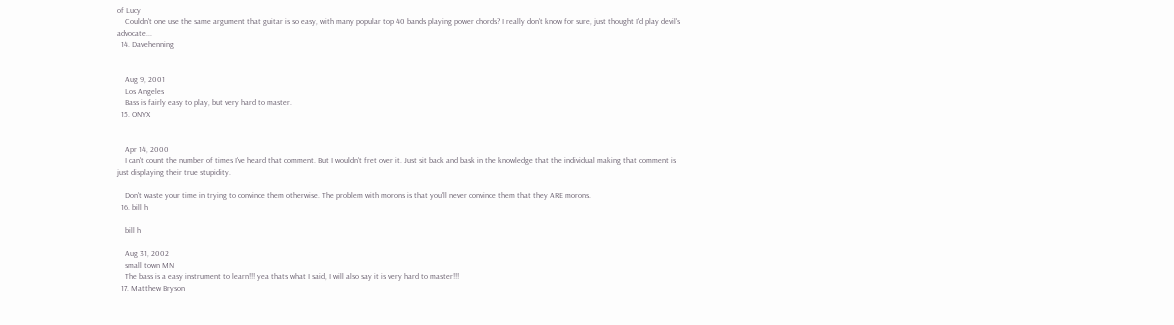of Lucy
    Couldn't one use the same argument that guitar is so easy, with many popular top 40 bands playing power chords? I really don't know for sure, just thought I'd play devil's advocate...
  14. Davehenning


    Aug 9, 2001
    Los Angeles
    Bass is fairly easy to play, but very hard to master.
  15. ONYX


    Apr 14, 2000
    I can't count the number of times I've heard that comment. But I wouldn't fret over it. Just sit back and bask in the knowledge that the individual making that comment is just displaying their true stupidity.

    Don't waste your time in trying to convince them otherwise. The problem with morons is that you'll never convince them that they ARE morons.
  16. bill h

    bill h

    Aug 31, 2002
    small town MN
    The bass is a easy instrument to learn!!! yea thats what I said, I will also say it is very hard to master!!!
  17. Matthew Bryson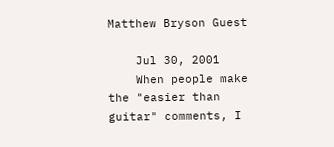Matthew Bryson Guest

    Jul 30, 2001
    When people make the "easier than guitar" comments, I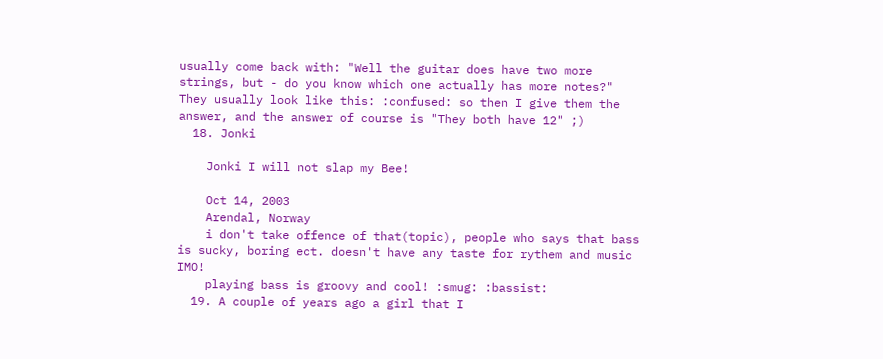usually come back with: "Well the guitar does have two more strings, but - do you know which one actually has more notes?" They usually look like this: :confused: so then I give them the answer, and the answer of course is "They both have 12" ;)
  18. Jonki

    Jonki I will not slap my Bee!

    Oct 14, 2003
    Arendal, Norway
    i don't take offence of that(topic), people who says that bass is sucky, boring ect. doesn't have any taste for rythem and music IMO!
    playing bass is groovy and cool! :smug: :bassist:
  19. A couple of years ago a girl that I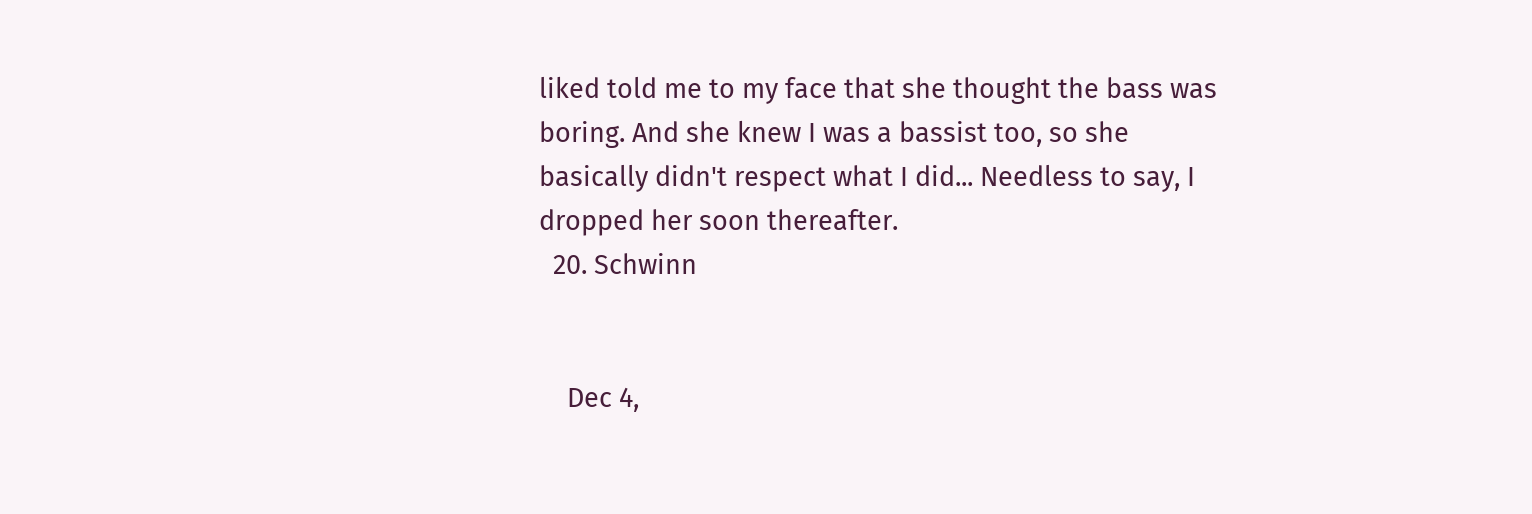liked told me to my face that she thought the bass was boring. And she knew I was a bassist too, so she basically didn't respect what I did... Needless to say, I dropped her soon thereafter.
  20. Schwinn


    Dec 4,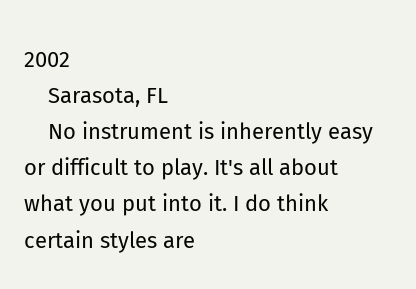2002
    Sarasota, FL
    No instrument is inherently easy or difficult to play. It's all about what you put into it. I do think certain styles are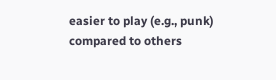easier to play (e.g., punk) compared to others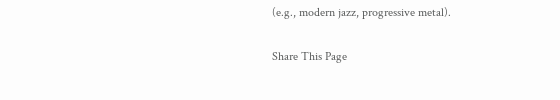(e.g., modern jazz, progressive metal).

Share This Page